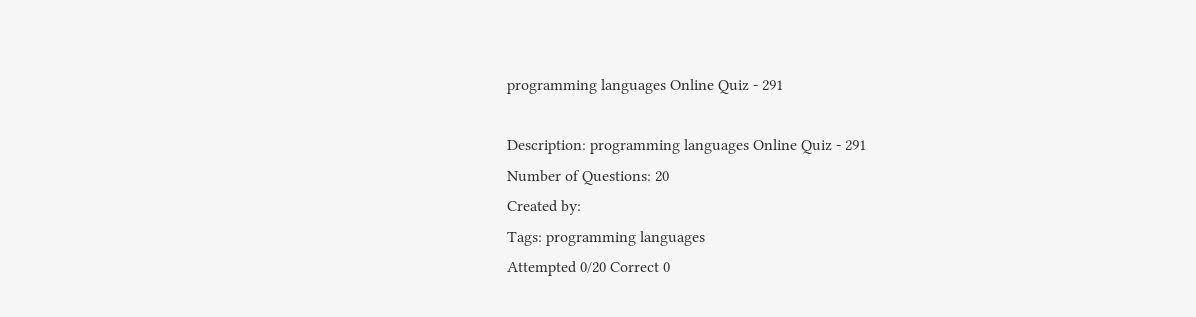programming languages Online Quiz - 291

Description: programming languages Online Quiz - 291
Number of Questions: 20
Created by:
Tags: programming languages
Attempted 0/20 Correct 0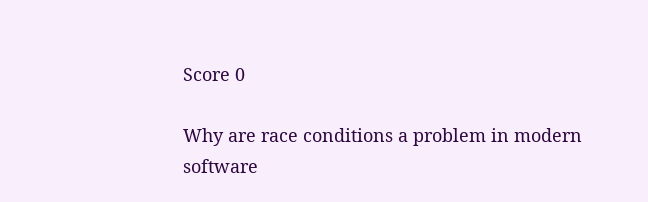Score 0

Why are race conditions a problem in modern software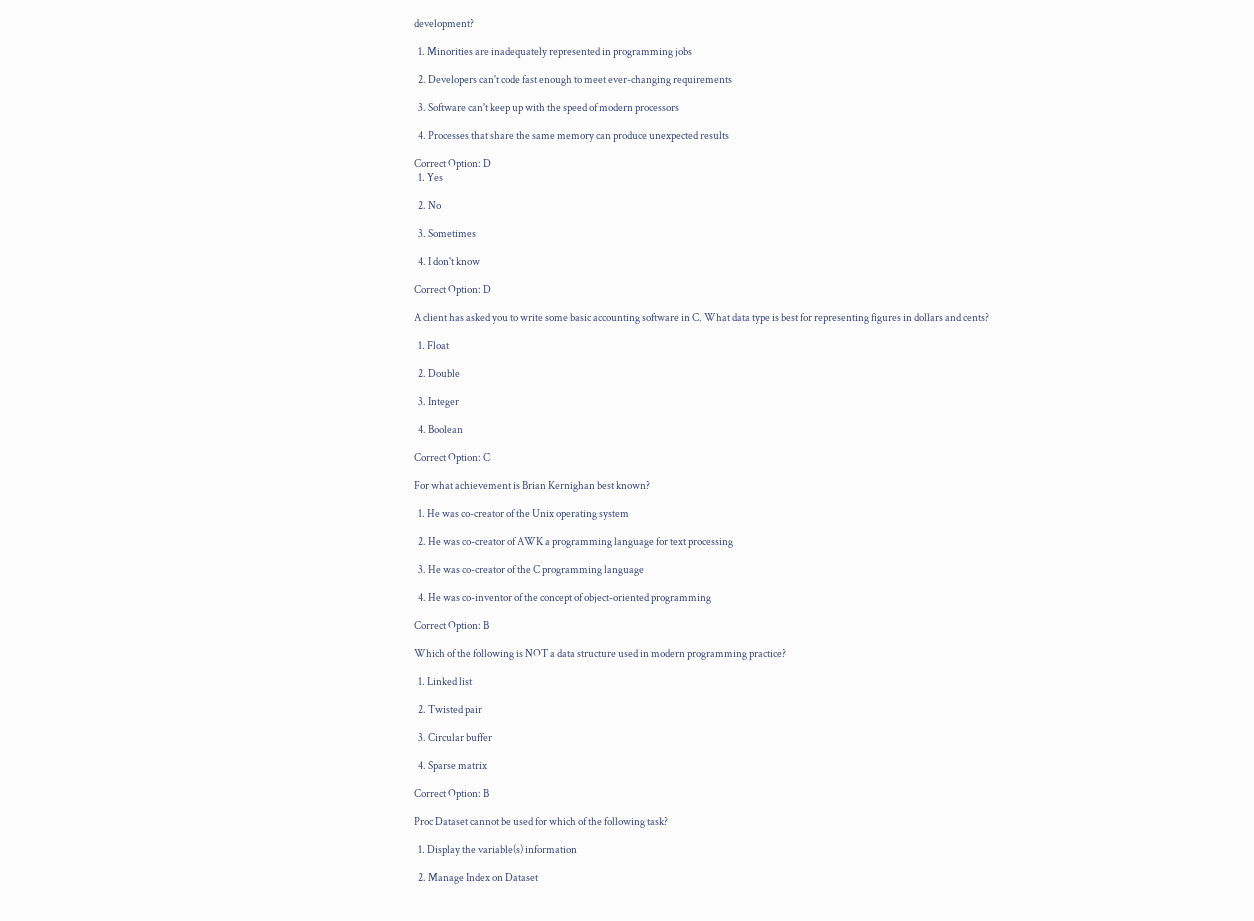development?

  1. Minorities are inadequately represented in programming jobs

  2. Developers can't code fast enough to meet ever-changing requirements

  3. Software can't keep up with the speed of modern processors

  4. Processes that share the same memory can produce unexpected results

Correct Option: D
  1. Yes

  2. No

  3. Sometimes

  4. I don't know

Correct Option: D

A client has asked you to write some basic accounting software in C. What data type is best for representing figures in dollars and cents?

  1. Float

  2. Double

  3. Integer

  4. Boolean

Correct Option: C

For what achievement is Brian Kernighan best known?

  1. He was co-creator of the Unix operating system

  2. He was co-creator of AWK a programming language for text processing

  3. He was co-creator of the C programming language

  4. He was co-inventor of the concept of object-oriented programming

Correct Option: B

Which of the following is NOT a data structure used in modern programming practice?

  1. Linked list

  2. Twisted pair

  3. Circular buffer

  4. Sparse matrix

Correct Option: B

Proc Dataset cannot be used for which of the following task?

  1. Display the variable(s) information

  2. Manage Index on Dataset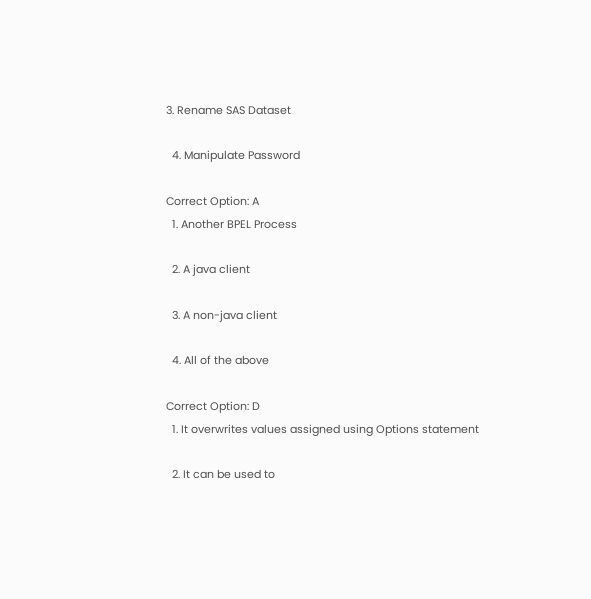3. Rename SAS Dataset

  4. Manipulate Password

Correct Option: A
  1. Another BPEL Process

  2. A java client

  3. A non-java client

  4. All of the above

Correct Option: D
  1. It overwrites values assigned using Options statement

  2. It can be used to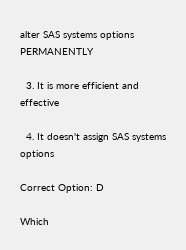alter SAS systems options PERMANENTLY

  3. It is more efficient and effective

  4. It doesn't assign SAS systems options

Correct Option: D

Which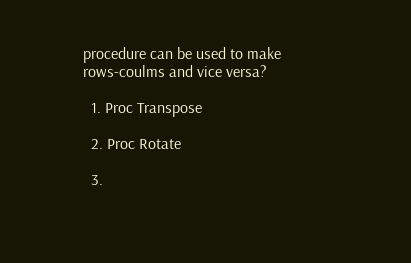procedure can be used to make rows-coulms and vice versa?

  1. Proc Transpose

  2. Proc Rotate

  3.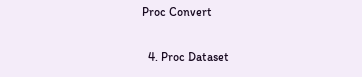Proc Convert

  4. Proc Dataset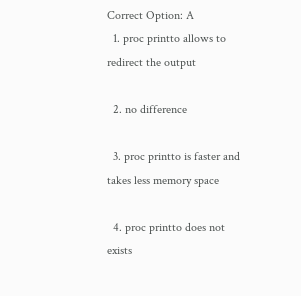Correct Option: A
  1. proc printto allows to redirect the output

  2. no difference

  3. proc printto is faster and takes less memory space

  4. proc printto does not exists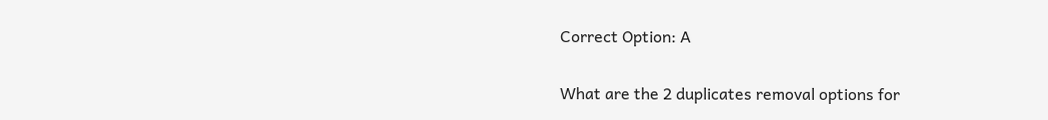Correct Option: A

What are the 2 duplicates removal options for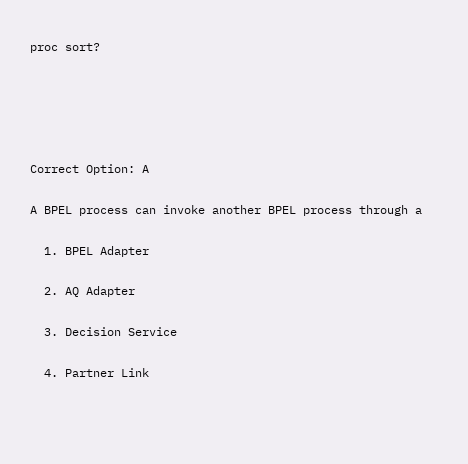proc sort?





Correct Option: A

A BPEL process can invoke another BPEL process through a

  1. BPEL Adapter

  2. AQ Adapter

  3. Decision Service

  4. Partner Link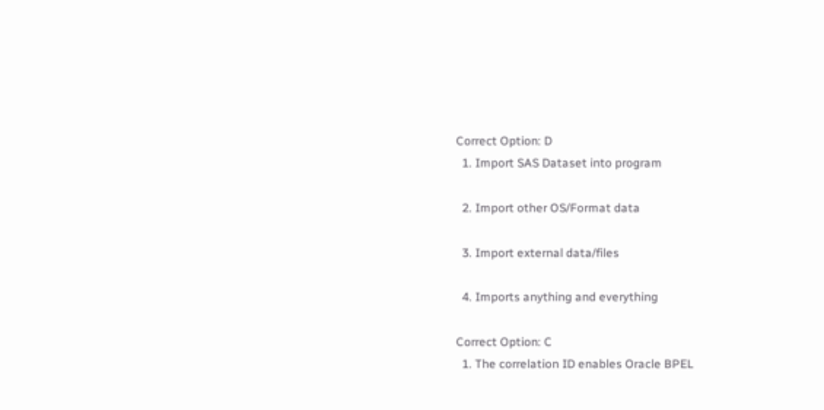Correct Option: D
  1. Import SAS Dataset into program

  2. Import other OS/Format data

  3. Import external data/files

  4. Imports anything and everything

Correct Option: C
  1. The correlation ID enables Oracle BPEL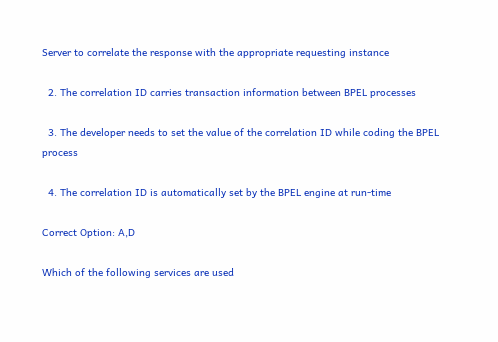Server to correlate the response with the appropriate requesting instance

  2. The correlation ID carries transaction information between BPEL processes

  3. The developer needs to set the value of the correlation ID while coding the BPEL process

  4. The correlation ID is automatically set by the BPEL engine at run-time

Correct Option: A,D

Which of the following services are used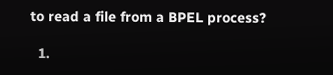to read a file from a BPEL process?

  1.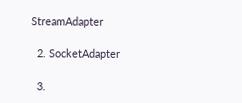StreamAdapter

  2. SocketAdapter

  3.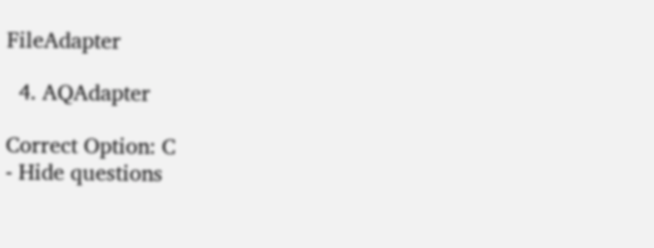FileAdapter

  4. AQAdapter

Correct Option: C
- Hide questions